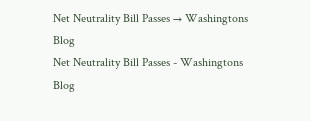Net Neutrality Bill Passes → Washingtons Blog
Net Neutrality Bill Passes - Washingtons Blog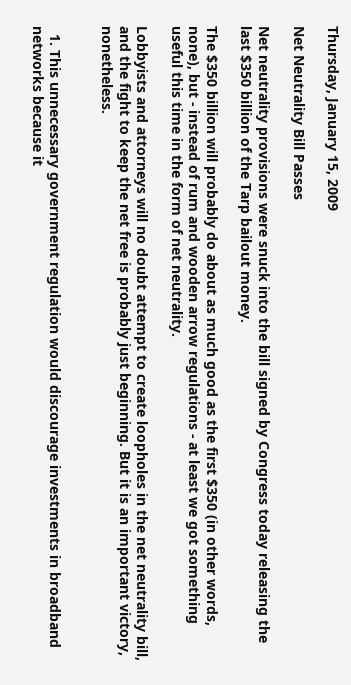Thursday, January 15, 2009

Net Neutrality Bill Passes

Net neutrality provisions were snuck into the bill signed by Congress today releasing the last $350 billion of the Tarp bailout money.

The $350 billion will probably do about as much good as the first $350 (in other words, none), but - instead of rum and wooden arrow regulations - at least we got something useful this time in the form of net neutrality.

Lobbyists and attorneys will no doubt attempt to create loopholes in the net neutrality bill, and the fight to keep the net free is probably just beginning. But it is an important victory, nonetheless.


  1. This unnecessary government regulation would discourage investments in broadband networks because it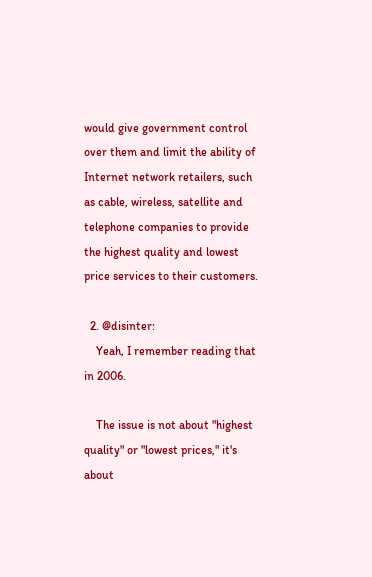would give government control over them and limit the ability of Internet network retailers, such as cable, wireless, satellite and telephone companies to provide the highest quality and lowest price services to their customers.

  2. @disinter:
    Yeah, I remember reading that in 2006.

    The issue is not about "highest quality" or "lowest prices," it's about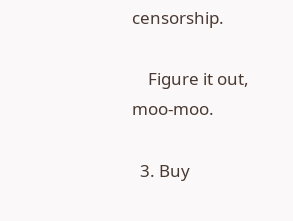censorship.

    Figure it out, moo-moo.

  3. Buy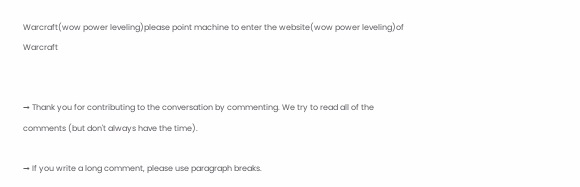Warcraft(wow power leveling)please point machine to enter the website(wow power leveling)of Warcraft


→ Thank you for contributing to the conversation by commenting. We try to read all of the comments (but don't always have the time).

→ If you write a long comment, please use paragraph breaks.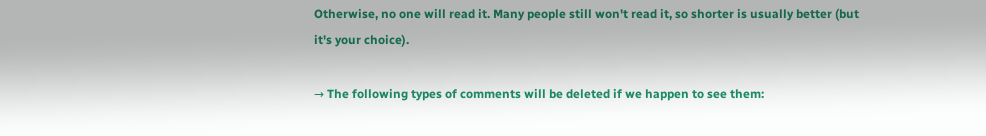Otherwise, no one will read it. Many people still won't read it, so shorter is usually better (but it's your choice).

→ The following types of comments will be deleted if we happen to see them: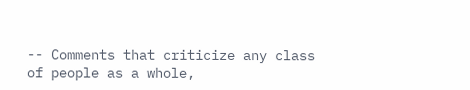-- Comments that criticize any class of people as a whole,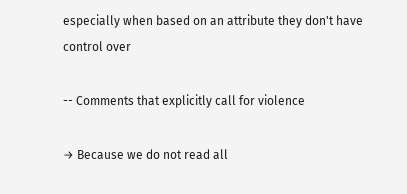especially when based on an attribute they don't have control over

-- Comments that explicitly call for violence

→ Because we do not read all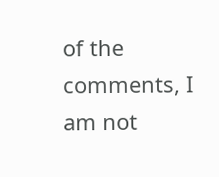of the comments, I am not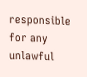responsible for any unlawful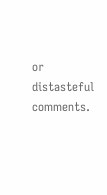or distasteful comments.